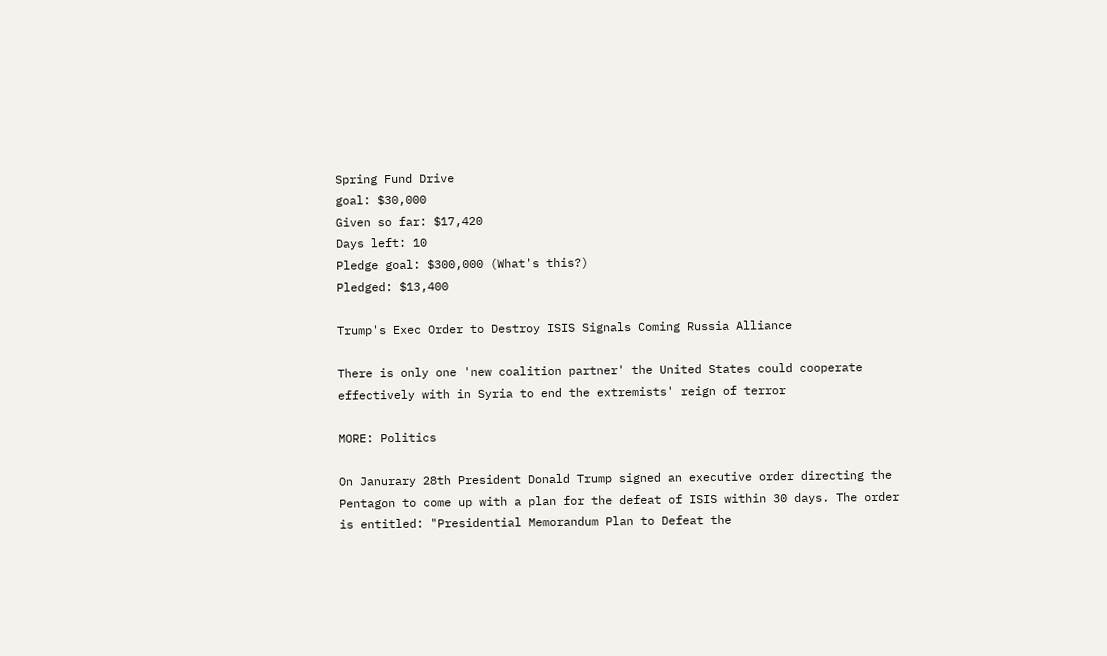Spring Fund Drive
goal: $30,000
Given so far: $17,420
Days left: 10
Pledge goal: $300,000 (What's this?)
Pledged: $13,400

Trump's Exec Order to Destroy ISIS Signals Coming Russia Alliance

There is only one 'new coalition partner' the United States could cooperate effectively with in Syria to end the extremists' reign of terror

MORE: Politics

On Janurary 28th President Donald Trump signed an executive order directing the Pentagon to come up with a plan for the defeat of ISIS within 30 days. The order is entitled: "Presidential Memorandum Plan to Defeat the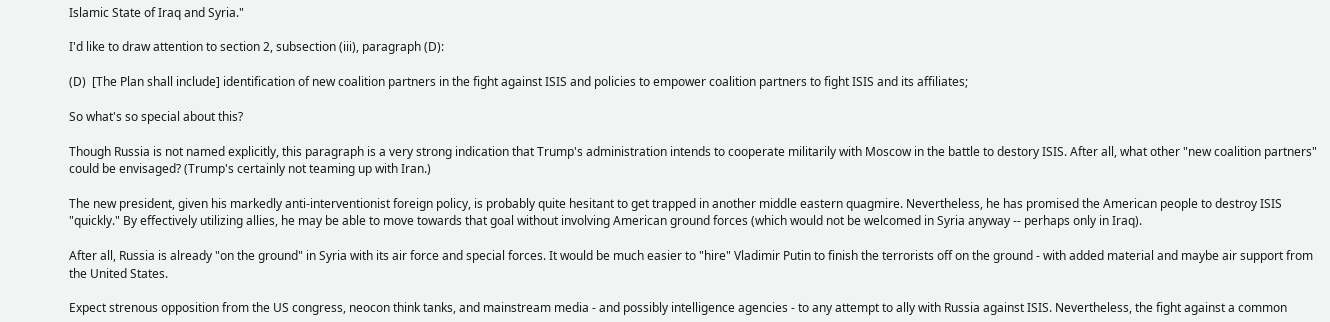Islamic State of Iraq and Syria."

I'd like to draw attention to section 2, subsection (iii), paragraph (D):

(D)  [The Plan shall include] identification of new coalition partners in the fight against ISIS and policies to empower coalition partners to fight ISIS and its affiliates;

So what's so special about this?

Though Russia is not named explicitly, this paragraph is a very strong indication that Trump's administration intends to cooperate militarily with Moscow in the battle to destory ISIS. After all, what other "new coalition partners" could be envisaged? (Trump's certainly not teaming up with Iran.)

The new president, given his markedly anti-interventionist foreign policy, is probably quite hesitant to get trapped in another middle eastern quagmire. Nevertheless, he has promised the American people to destroy ISIS "quickly." By effectively utilizing allies, he may be able to move towards that goal without involving American ground forces (which would not be welcomed in Syria anyway -- perhaps only in Iraq).

After all, Russia is already "on the ground" in Syria with its air force and special forces. It would be much easier to "hire" Vladimir Putin to finish the terrorists off on the ground - with added material and maybe air support from the United States.

Expect strenous opposition from the US congress, neocon think tanks, and mainstream media - and possibly intelligence agencies - to any attempt to ally with Russia against ISIS. Nevertheless, the fight against a common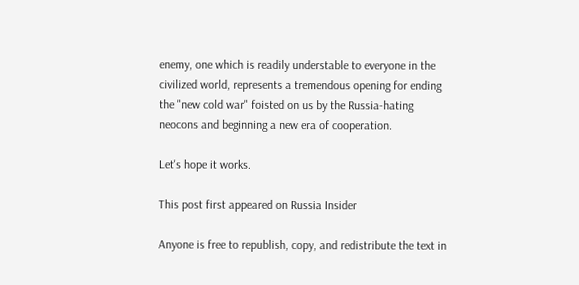enemy, one which is readily understable to everyone in the civilized world, represents a tremendous opening for ending the "new cold war" foisted on us by the Russia-hating neocons and beginning a new era of cooperation.

Let's hope it works.

This post first appeared on Russia Insider

Anyone is free to republish, copy, and redistribute the text in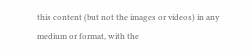this content (but not the images or videos) in any medium or format, with the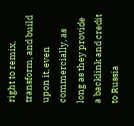right to remix, transform, and build upon it, even commercially, as long as they provide a backlink and credit to Russia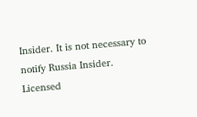Insider. It is not necessary to notify Russia Insider. Licensed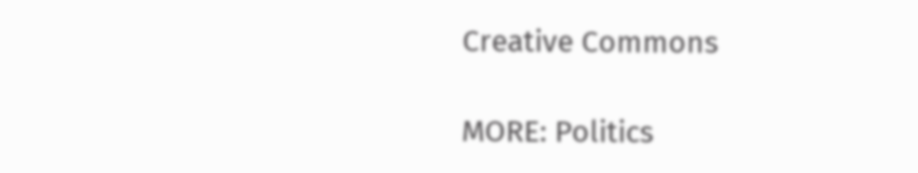Creative Commons

MORE: Politics